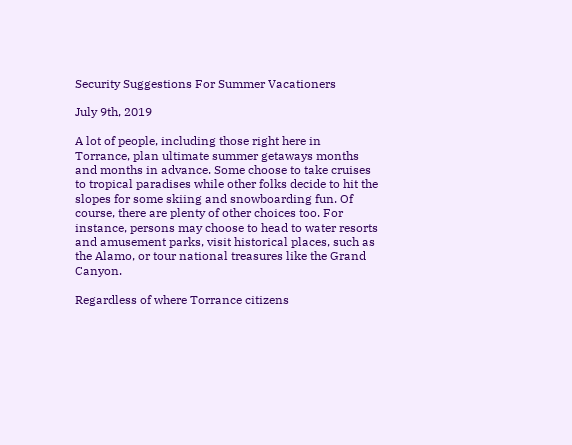Security Suggestions For Summer Vacationers

July 9th, 2019

A lot of people, including those right here in Torrance, plan ultimate summer getaways months and months in advance. Some choose to take cruises to tropical paradises while other folks decide to hit the slopes for some skiing and snowboarding fun. Of course, there are plenty of other choices too. For instance, persons may choose to head to water resorts and amusement parks, visit historical places, such as the Alamo, or tour national treasures like the Grand Canyon.

Regardless of where Torrance citizens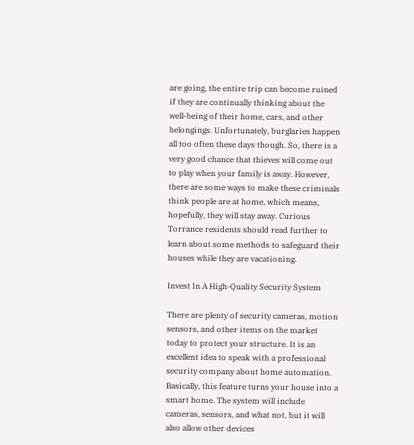are going, the entire trip can become ruined if they are continually thinking about the well-being of their home, cars, and other belongings. Unfortunately, burglaries happen all too often these days though. So, there is a very good chance that thieves will come out to play when your family is away. However, there are some ways to make these criminals think people are at home, which means, hopefully, they will stay away. Curious Torrance residents should read further to learn about some methods to safeguard their houses while they are vacationing.

Invest In A High-Quality Security System

There are plenty of security cameras, motion sensors, and other items on the market today to protect your structure. It is an excellent idea to speak with a professional security company about home automation. Basically, this feature turns your house into a smart home. The system will include cameras, sensors, and what not, but it will also allow other devices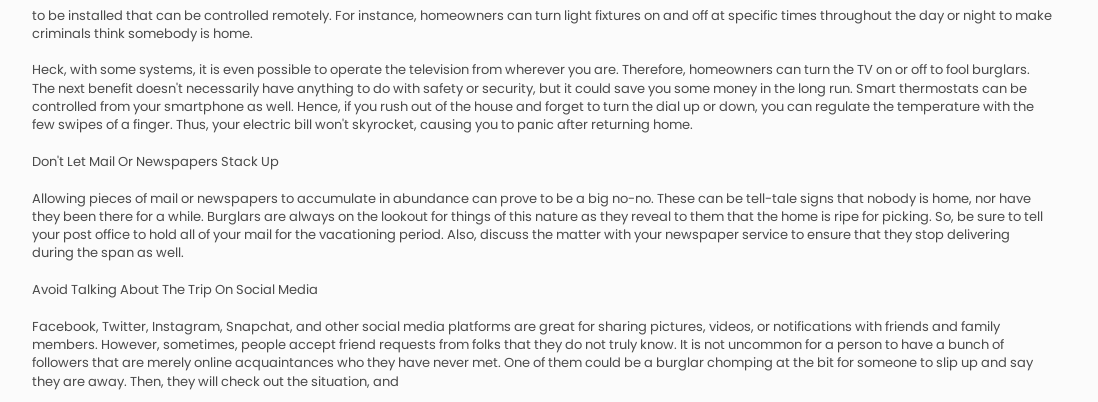to be installed that can be controlled remotely. For instance, homeowners can turn light fixtures on and off at specific times throughout the day or night to make criminals think somebody is home.

Heck, with some systems, it is even possible to operate the television from wherever you are. Therefore, homeowners can turn the TV on or off to fool burglars. The next benefit doesn't necessarily have anything to do with safety or security, but it could save you some money in the long run. Smart thermostats can be controlled from your smartphone as well. Hence, if you rush out of the house and forget to turn the dial up or down, you can regulate the temperature with the few swipes of a finger. Thus, your electric bill won't skyrocket, causing you to panic after returning home.

Don't Let Mail Or Newspapers Stack Up

Allowing pieces of mail or newspapers to accumulate in abundance can prove to be a big no-no. These can be tell-tale signs that nobody is home, nor have they been there for a while. Burglars are always on the lookout for things of this nature as they reveal to them that the home is ripe for picking. So, be sure to tell your post office to hold all of your mail for the vacationing period. Also, discuss the matter with your newspaper service to ensure that they stop delivering during the span as well.

Avoid Talking About The Trip On Social Media

Facebook, Twitter, Instagram, Snapchat, and other social media platforms are great for sharing pictures, videos, or notifications with friends and family members. However, sometimes, people accept friend requests from folks that they do not truly know. It is not uncommon for a person to have a bunch of followers that are merely online acquaintances who they have never met. One of them could be a burglar chomping at the bit for someone to slip up and say they are away. Then, they will check out the situation, and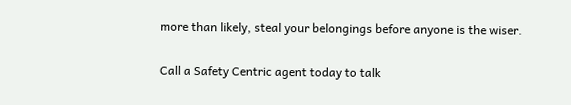more than likely, steal your belongings before anyone is the wiser.

Call a Safety Centric agent today to talk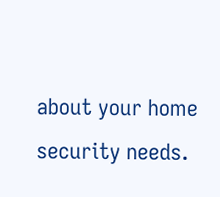about your home security needs.